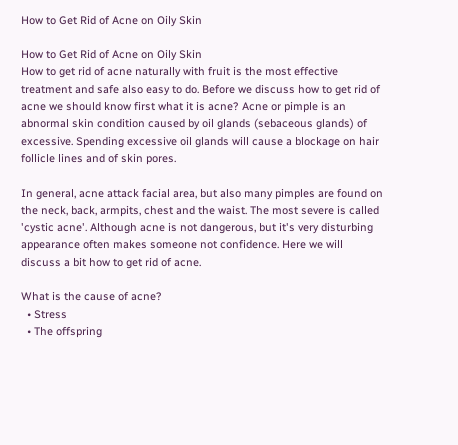How to Get Rid of Acne on Oily Skin

How to Get Rid of Acne on Oily Skin
How to get rid of acne naturally with fruit is the most effective treatment and safe also easy to do. Before we discuss how to get rid of acne we should know first what it is acne? Acne or pimple is an abnormal skin condition caused by oil glands (sebaceous glands) of excessive. Spending excessive oil glands will cause a blockage on hair follicle lines and of skin pores.

In general, acne attack facial area, but also many pimples are found on the neck, back, armpits, chest and the waist. The most severe is called 'cystic acne'. Although acne is not dangerous, but it's very disturbing appearance often makes someone not confidence. Here we will discuss a bit how to get rid of acne.

What is the cause of acne?
  • Stress
  • The offspring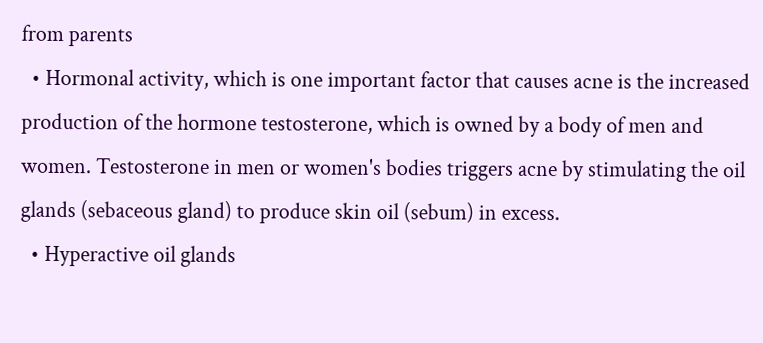from parents
  • Hormonal activity, which is one important factor that causes acne is the increased production of the hormone testosterone, which is owned by a body of men and women. Testosterone in men or women's bodies triggers acne by stimulating the oil glands (sebaceous gland) to produce skin oil (sebum) in excess.
  • Hyperactive oil glands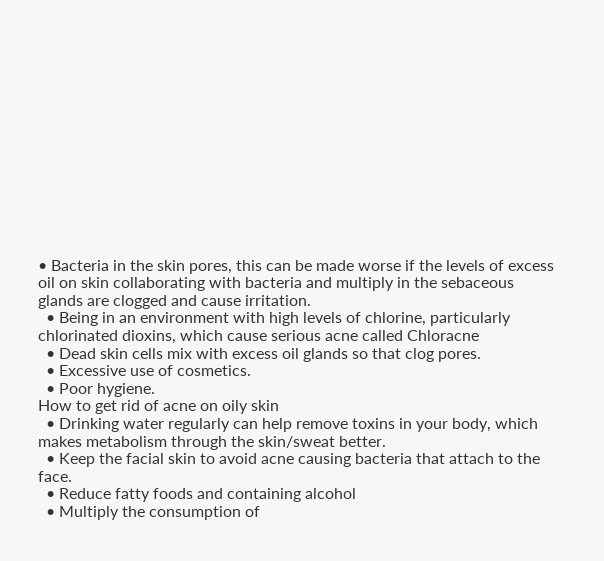• Bacteria in the skin pores, this can be made worse if the levels of excess oil on skin collaborating with bacteria and multiply in the sebaceous glands are clogged and cause irritation.
  • Being in an environment with high levels of chlorine, particularly chlorinated dioxins, which cause serious acne called Chloracne
  • Dead skin cells mix with excess oil glands so that clog pores.
  • Excessive use of cosmetics.
  • Poor hygiene.
How to get rid of acne on oily skin
  • Drinking water regularly can help remove toxins in your body, which makes metabolism through the skin/sweat better.
  • Keep the facial skin to avoid acne causing bacteria that attach to the face.
  • Reduce fatty foods and containing alcohol
  • Multiply the consumption of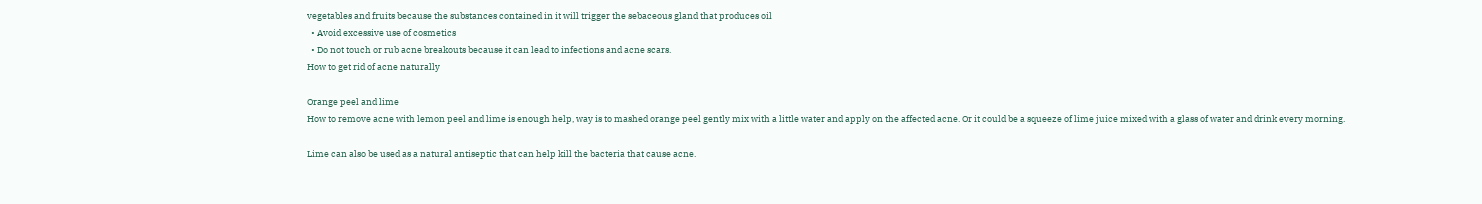vegetables and fruits because the substances contained in it will trigger the sebaceous gland that produces oil
  • Avoid excessive use of cosmetics
  • Do not touch or rub acne breakouts because it can lead to infections and acne scars.
How to get rid of acne naturally

Orange peel and lime
How to remove acne with lemon peel and lime is enough help, way is to mashed orange peel gently mix with a little water and apply on the affected acne. Or it could be a squeeze of lime juice mixed with a glass of water and drink every morning.

Lime can also be used as a natural antiseptic that can help kill the bacteria that cause acne.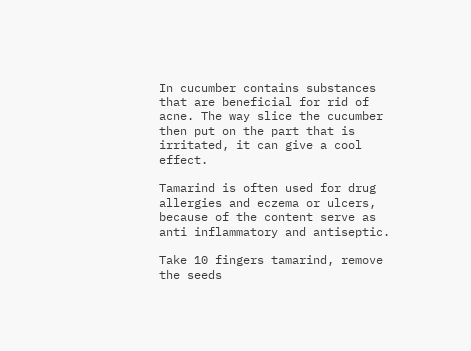In cucumber contains substances that are beneficial for rid of acne. The way slice the cucumber then put on the part that is irritated, it can give a cool effect.

Tamarind is often used for drug allergies and eczema or ulcers, because of the content serve as anti inflammatory and antiseptic.

Take 10 fingers tamarind, remove the seeds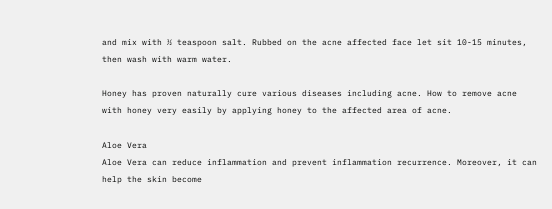and mix with ½ teaspoon salt. Rubbed on the acne affected face let sit 10-15 minutes, then wash with warm water.

Honey has proven naturally cure various diseases including acne. How to remove acne with honey very easily by applying honey to the affected area of acne.

Aloe Vera
Aloe Vera can reduce inflammation and prevent inflammation recurrence. Moreover, it can help the skin become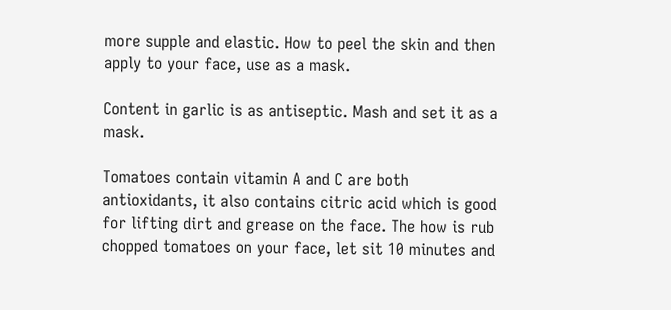more supple and elastic. How to peel the skin and then apply to your face, use as a mask.

Content in garlic is as antiseptic. Mash and set it as a mask.

Tomatoes contain vitamin A and C are both antioxidants, it also contains citric acid which is good for lifting dirt and grease on the face. The how is rub chopped tomatoes on your face, let sit 10 minutes and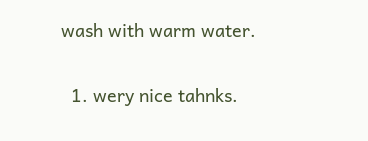wash with warm water.


  1. wery nice tahnks.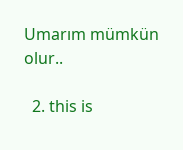Umarım mümkün olur..

  2. this is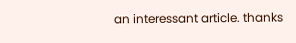an interessant article. thanks